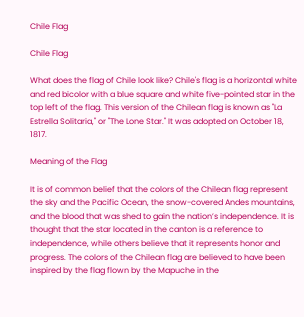Chile Flag

Chile Flag

What does the flag of Chile look like? Chile's flag is a horizontal white and red bicolor with a blue square and white five-pointed star in the top left of the flag. This version of the Chilean flag is known as "La Estrella Solitaria," or "The Lone Star." It was adopted on October 18, 1817.

Meaning of the Flag

It is of common belief that the colors of the Chilean flag represent the sky and the Pacific Ocean, the snow-covered Andes mountains, and the blood that was shed to gain the nation’s independence. It is thought that the star located in the canton is a reference to independence, while others believe that it represents honor and progress. The colors of the Chilean flag are believed to have been inspired by the flag flown by the Mapuche in the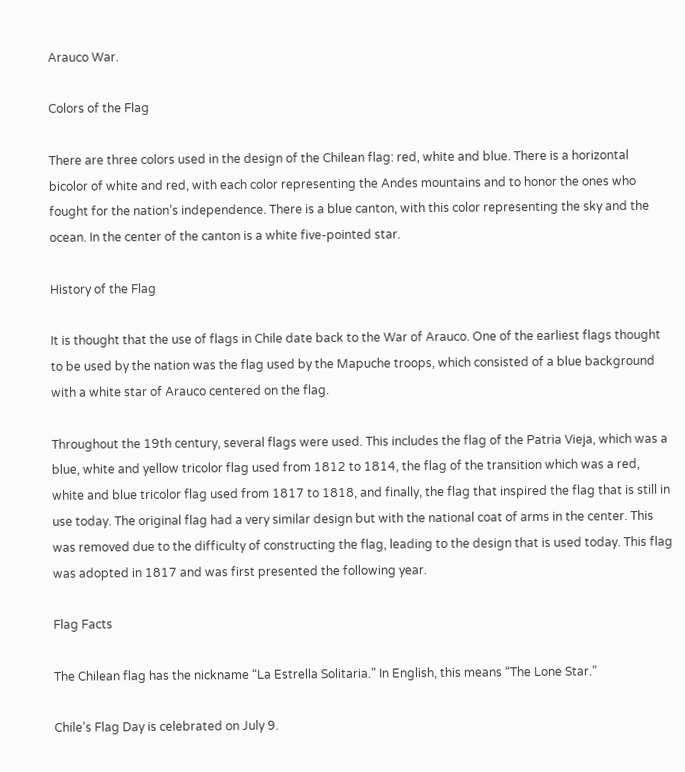Arauco War.

Colors of the Flag

There are three colors used in the design of the Chilean flag: red, white and blue. There is a horizontal bicolor of white and red, with each color representing the Andes mountains and to honor the ones who fought for the nation’s independence. There is a blue canton, with this color representing the sky and the ocean. In the center of the canton is a white five-pointed star.

History of the Flag

It is thought that the use of flags in Chile date back to the War of Arauco. One of the earliest flags thought to be used by the nation was the flag used by the Mapuche troops, which consisted of a blue background with a white star of Arauco centered on the flag.

Throughout the 19th century, several flags were used. This includes the flag of the Patria Vieja, which was a blue, white and yellow tricolor flag used from 1812 to 1814, the flag of the transition which was a red, white and blue tricolor flag used from 1817 to 1818, and finally, the flag that inspired the flag that is still in use today. The original flag had a very similar design but with the national coat of arms in the center. This was removed due to the difficulty of constructing the flag, leading to the design that is used today. This flag was adopted in 1817 and was first presented the following year.

Flag Facts

The Chilean flag has the nickname “La Estrella Solitaria.” In English, this means “The Lone Star.”

Chile’s Flag Day is celebrated on July 9.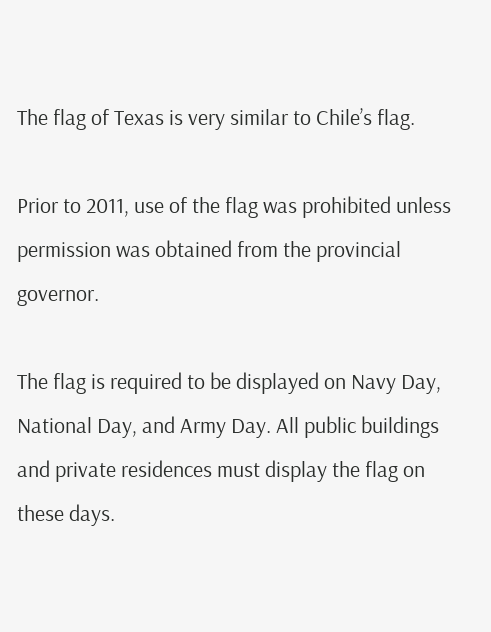The flag of Texas is very similar to Chile’s flag.

Prior to 2011, use of the flag was prohibited unless permission was obtained from the provincial governor.

The flag is required to be displayed on Navy Day, National Day, and Army Day. All public buildings and private residences must display the flag on these days.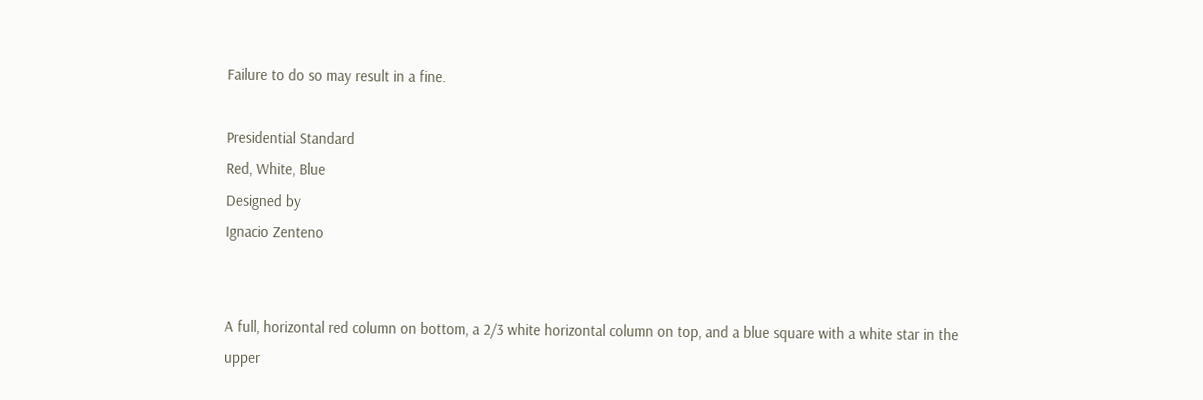Failure to do so may result in a fine.

Presidential Standard
Red, White, Blue
Designed by
Ignacio Zenteno


A full, horizontal red column on bottom, a 2/3 white horizontal column on top, and a blue square with a white star in the upper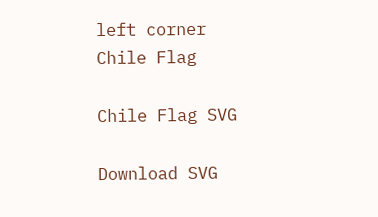left corner
Chile Flag

Chile Flag SVG

Download SVG